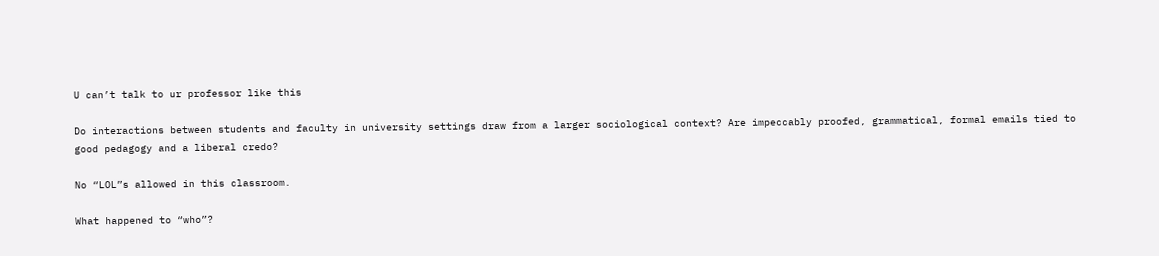U can’t talk to ur professor like this

Do interactions between students and faculty in university settings draw from a larger sociological context? Are impeccably proofed, grammatical, formal emails tied to good pedagogy and a liberal credo?

No “LOL”s allowed in this classroom.

What happened to “who”?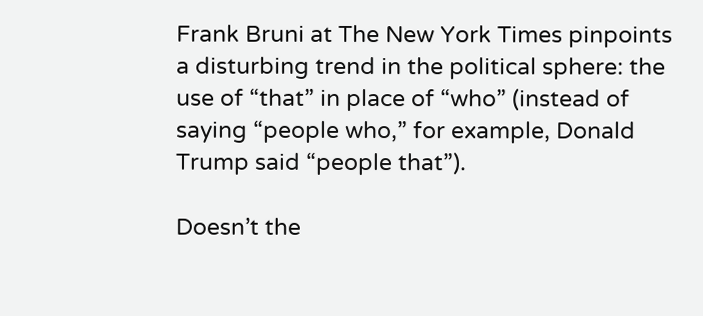Frank Bruni at The New York Times pinpoints a disturbing trend in the political sphere: the use of “that” in place of “who” (instead of saying “people who,” for example, Donald Trump said “people that”).

Doesn’t the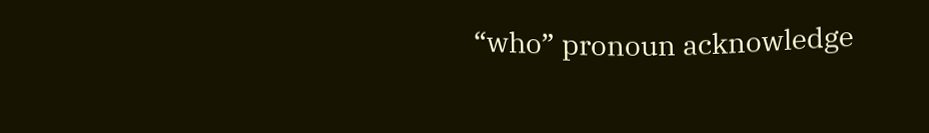“who” pronoun acknowledge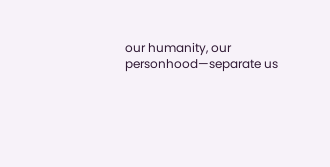our humanity, our personhood—separate us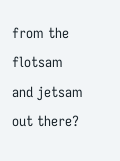from the flotsam and jetsam out there?